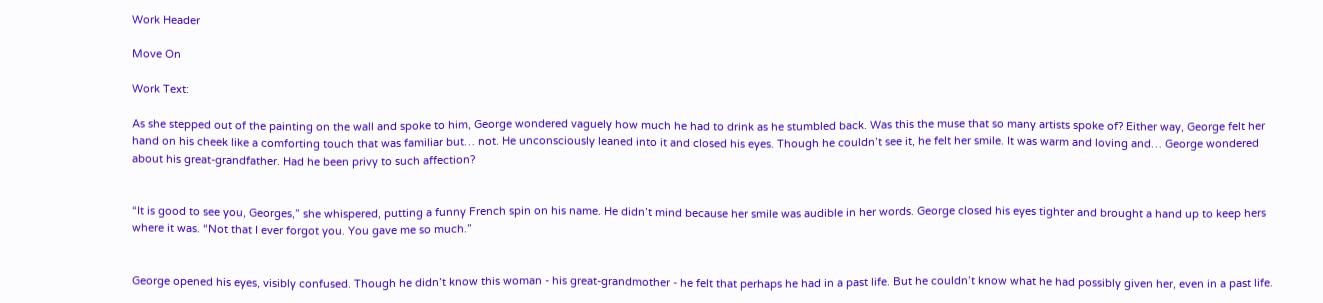Work Header

Move On

Work Text:

As she stepped out of the painting on the wall and spoke to him, George wondered vaguely how much he had to drink as he stumbled back. Was this the muse that so many artists spoke of? Either way, George felt her hand on his cheek like a comforting touch that was familiar but… not. He unconsciously leaned into it and closed his eyes. Though he couldn’t see it, he felt her smile. It was warm and loving and… George wondered about his great-grandfather. Had he been privy to such affection?


“It is good to see you, Georges,” she whispered, putting a funny French spin on his name. He didn’t mind because her smile was audible in her words. George closed his eyes tighter and brought a hand up to keep hers where it was. “Not that I ever forgot you. You gave me so much.”


George opened his eyes, visibly confused. Though he didn’t know this woman - his great-grandmother - he felt that perhaps he had in a past life. But he couldn’t know what he had possibly given her, even in a past life.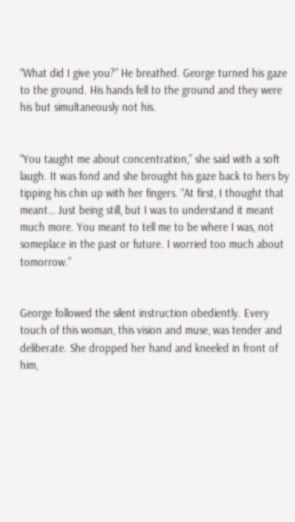“What did I give you?” He breathed. George turned his gaze to the ground. His hands fell to the ground and they were his but simultaneously not his.


“You taught me about concentration,” she said with a soft laugh. It was fond and she brought his gaze back to hers by tipping his chin up with her fingers. “At first, I thought that meant… Just being still, but I was to understand it meant much more. You meant to tell me to be where I was, not someplace in the past or future. I worried too much about tomorrow.”


George followed the silent instruction obediently. Every touch of this woman, this vision and muse, was tender and deliberate. She dropped her hand and kneeled in front of him,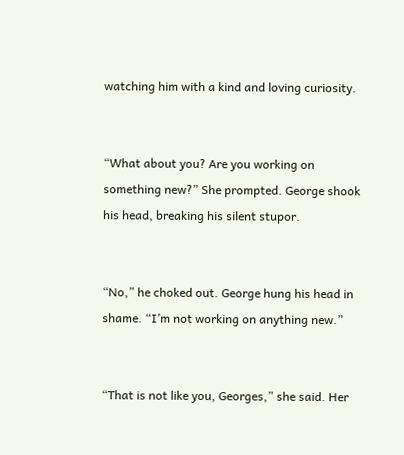watching him with a kind and loving curiosity.


“What about you? Are you working on something new?” She prompted. George shook his head, breaking his silent stupor.


“No,” he choked out. George hung his head in shame. “I’m not working on anything new.”


“That is not like you, Georges,” she said. Her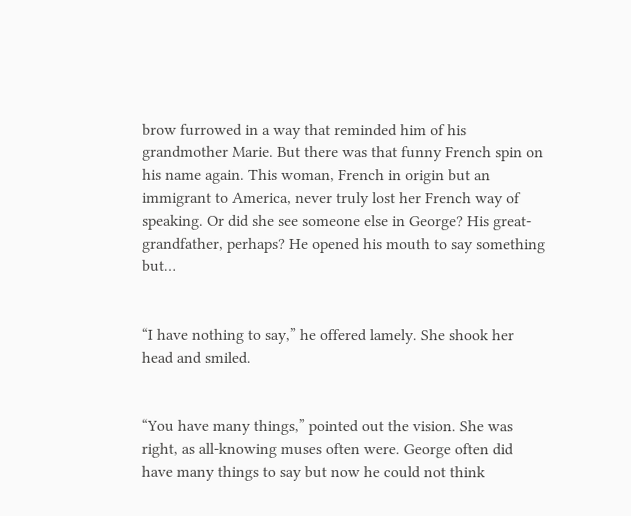brow furrowed in a way that reminded him of his grandmother Marie. But there was that funny French spin on his name again. This woman, French in origin but an immigrant to America, never truly lost her French way of speaking. Or did she see someone else in George? His great-grandfather, perhaps? He opened his mouth to say something but…


“I have nothing to say,” he offered lamely. She shook her head and smiled.


“You have many things,” pointed out the vision. She was right, as all-knowing muses often were. George often did have many things to say but now he could not think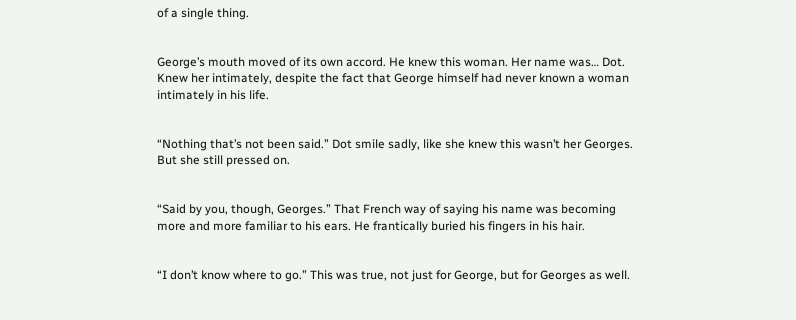of a single thing.


George’s mouth moved of its own accord. He knew this woman. Her name was… Dot. Knew her intimately, despite the fact that George himself had never known a woman intimately in his life.


“Nothing that’s not been said.” Dot smile sadly, like she knew this wasn’t her Georges. But she still pressed on.


“Said by you, though, Georges.” That French way of saying his name was becoming more and more familiar to his ears. He frantically buried his fingers in his hair.


“I don’t know where to go.” This was true, not just for George, but for Georges as well.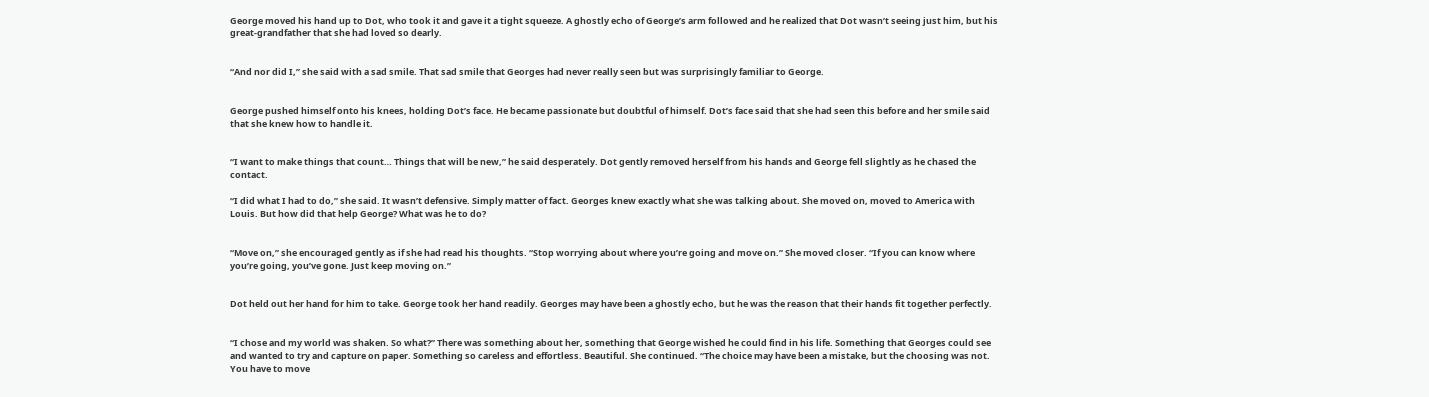George moved his hand up to Dot, who took it and gave it a tight squeeze. A ghostly echo of George’s arm followed and he realized that Dot wasn’t seeing just him, but his great-grandfather that she had loved so dearly.


“And nor did I,” she said with a sad smile. That sad smile that Georges had never really seen but was surprisingly familiar to George.


George pushed himself onto his knees, holding Dot’s face. He became passionate but doubtful of himself. Dot’s face said that she had seen this before and her smile said that she knew how to handle it.


“I want to make things that count… Things that will be new,” he said desperately. Dot gently removed herself from his hands and George fell slightly as he chased the contact.

“I did what I had to do,” she said. It wasn’t defensive. Simply matter of fact. Georges knew exactly what she was talking about. She moved on, moved to America with Louis. But how did that help George? What was he to do?


“Move on,” she encouraged gently as if she had read his thoughts. “Stop worrying about where you’re going and move on.” She moved closer. “If you can know where you’re going, you’ve gone. Just keep moving on.”


Dot held out her hand for him to take. George took her hand readily. Georges may have been a ghostly echo, but he was the reason that their hands fit together perfectly.


“I chose and my world was shaken. So what?” There was something about her, something that George wished he could find in his life. Something that Georges could see and wanted to try and capture on paper. Something so careless and effortless. Beautiful. She continued. “The choice may have been a mistake, but the choosing was not. You have to move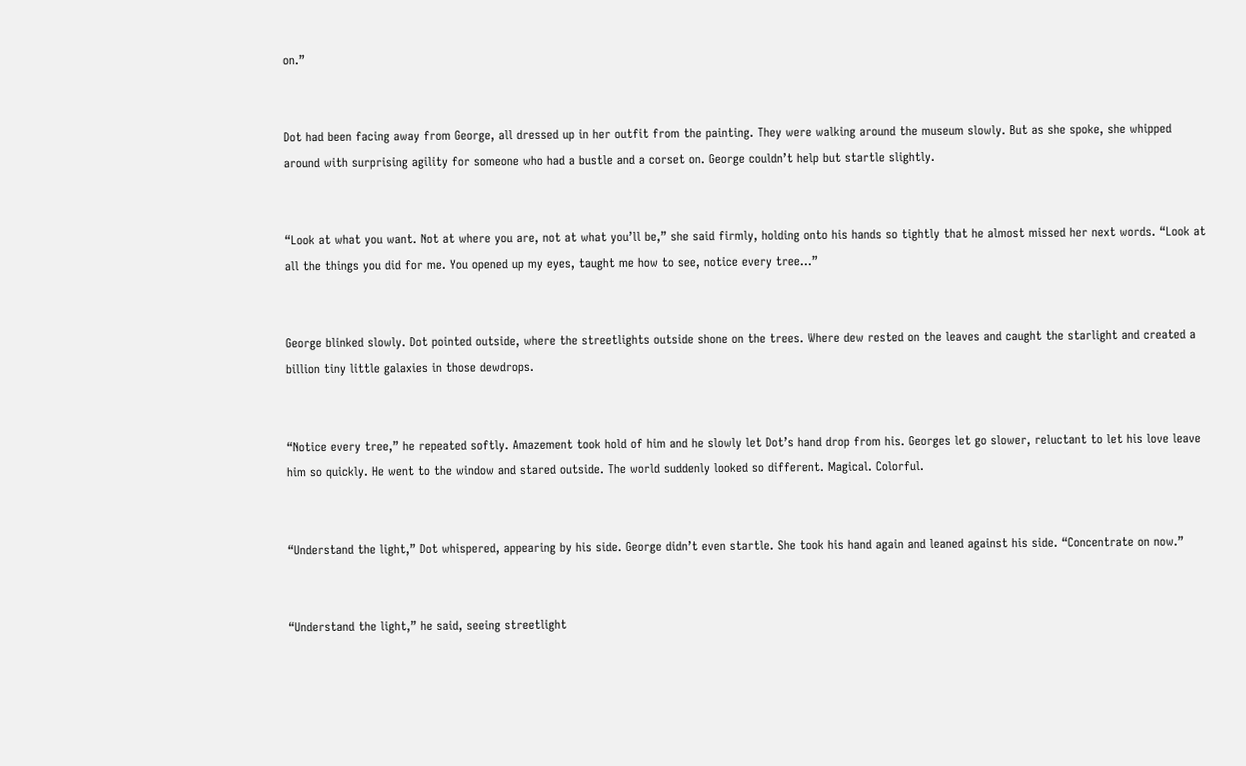on.”


Dot had been facing away from George, all dressed up in her outfit from the painting. They were walking around the museum slowly. But as she spoke, she whipped around with surprising agility for someone who had a bustle and a corset on. George couldn’t help but startle slightly.


“Look at what you want. Not at where you are, not at what you’ll be,” she said firmly, holding onto his hands so tightly that he almost missed her next words. “Look at all the things you did for me. You opened up my eyes, taught me how to see, notice every tree...”


George blinked slowly. Dot pointed outside, where the streetlights outside shone on the trees. Where dew rested on the leaves and caught the starlight and created a billion tiny little galaxies in those dewdrops.


“Notice every tree,” he repeated softly. Amazement took hold of him and he slowly let Dot’s hand drop from his. Georges let go slower, reluctant to let his love leave him so quickly. He went to the window and stared outside. The world suddenly looked so different. Magical. Colorful.


“Understand the light,” Dot whispered, appearing by his side. George didn’t even startle. She took his hand again and leaned against his side. “Concentrate on now.”


“Understand the light,” he said, seeing streetlight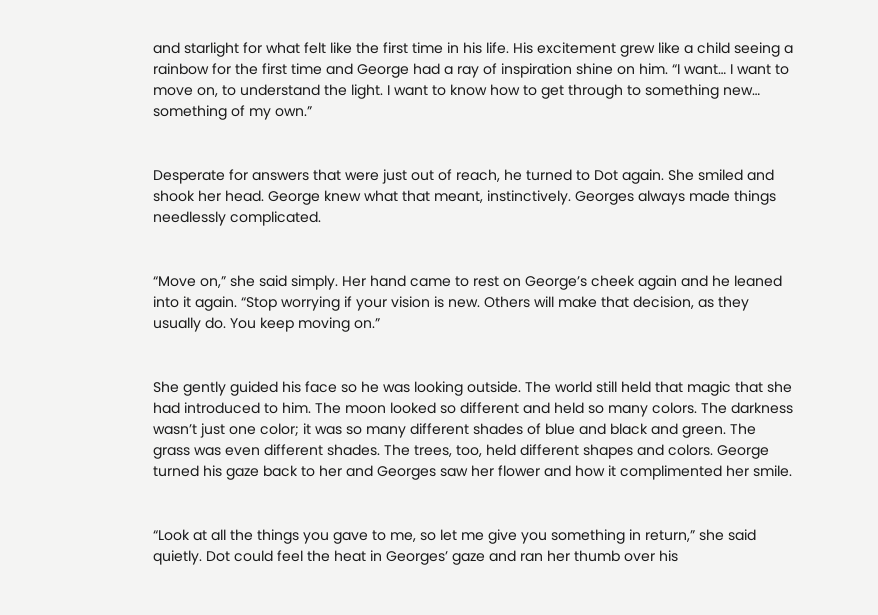and starlight for what felt like the first time in his life. His excitement grew like a child seeing a rainbow for the first time and George had a ray of inspiration shine on him. “I want… I want to move on, to understand the light. I want to know how to get through to something new… something of my own.”


Desperate for answers that were just out of reach, he turned to Dot again. She smiled and shook her head. George knew what that meant, instinctively. Georges always made things needlessly complicated.


“Move on,” she said simply. Her hand came to rest on George’s cheek again and he leaned into it again. “Stop worrying if your vision is new. Others will make that decision, as they usually do. You keep moving on.”


She gently guided his face so he was looking outside. The world still held that magic that she had introduced to him. The moon looked so different and held so many colors. The darkness wasn’t just one color; it was so many different shades of blue and black and green. The grass was even different shades. The trees, too, held different shapes and colors. George turned his gaze back to her and Georges saw her flower and how it complimented her smile.


“Look at all the things you gave to me, so let me give you something in return,” she said quietly. Dot could feel the heat in Georges’ gaze and ran her thumb over his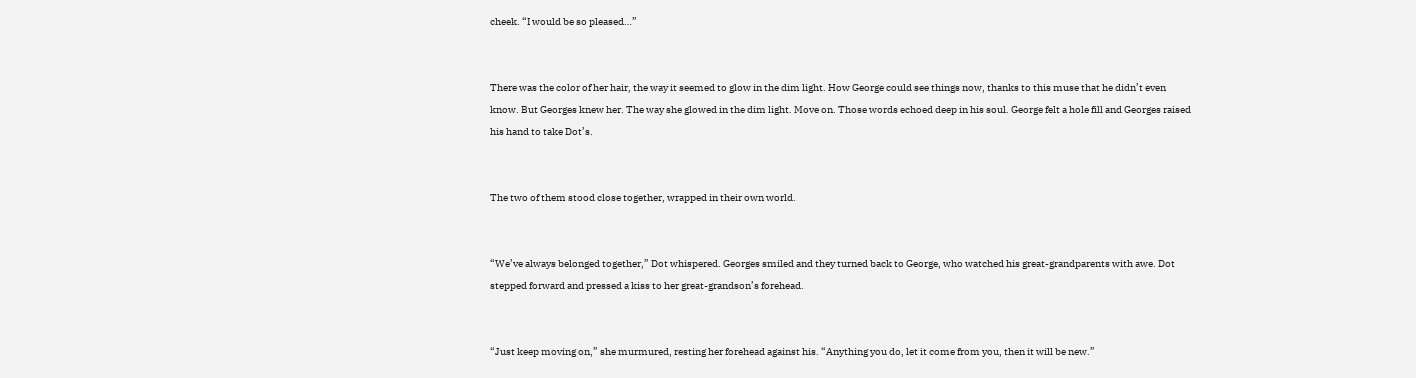cheek. “I would be so pleased…”


There was the color of her hair, the way it seemed to glow in the dim light. How George could see things now, thanks to this muse that he didn’t even know. But Georges knew her. The way she glowed in the dim light. Move on. Those words echoed deep in his soul. George felt a hole fill and Georges raised his hand to take Dot’s.


The two of them stood close together, wrapped in their own world.


“We’ve always belonged together,” Dot whispered. Georges smiled and they turned back to George, who watched his great-grandparents with awe. Dot stepped forward and pressed a kiss to her great-grandson’s forehead.


“Just keep moving on,” she murmured, resting her forehead against his. “Anything you do, let it come from you, then it will be new.”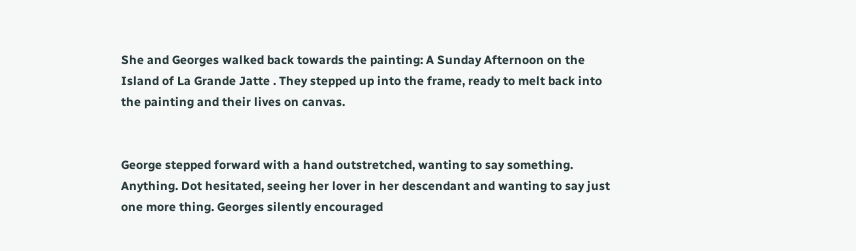She and Georges walked back towards the painting: A Sunday Afternoon on the Island of La Grande Jatte . They stepped up into the frame, ready to melt back into the painting and their lives on canvas.


George stepped forward with a hand outstretched, wanting to say something. Anything. Dot hesitated, seeing her lover in her descendant and wanting to say just one more thing. Georges silently encouraged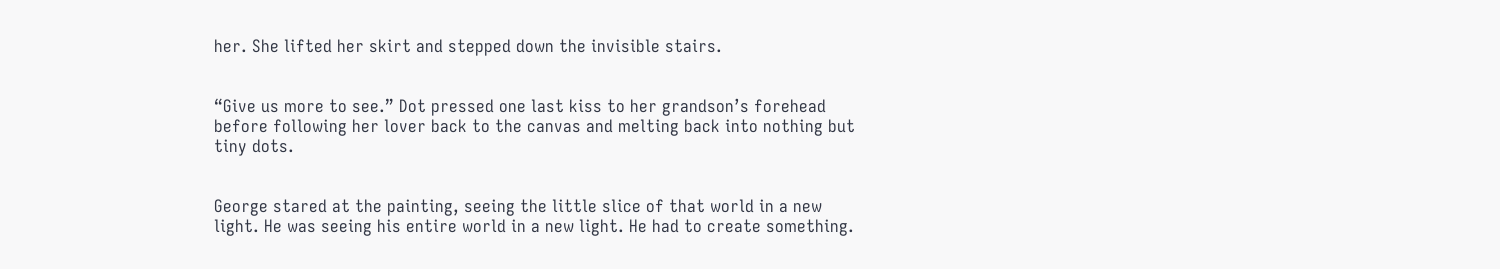her. She lifted her skirt and stepped down the invisible stairs.


“Give us more to see.” Dot pressed one last kiss to her grandson’s forehead before following her lover back to the canvas and melting back into nothing but tiny dots.


George stared at the painting, seeing the little slice of that world in a new light. He was seeing his entire world in a new light. He had to create something.